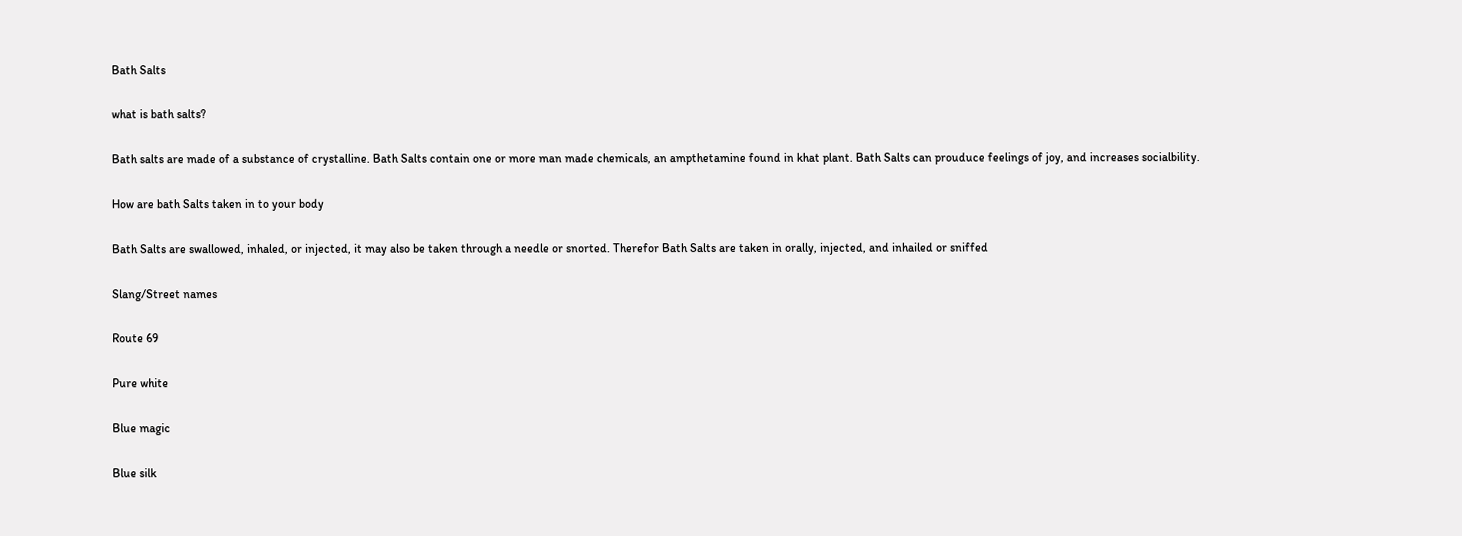Bath Salts

what is bath salts?

Bath salts are made of a substance of crystalline. Bath Salts contain one or more man made chemicals, an ampthetamine found in khat plant. Bath Salts can prouduce feelings of joy, and increases socialbility.

How are bath Salts taken in to your body

Bath Salts are swallowed, inhaled, or injected, it may also be taken through a needle or snorted. Therefor Bath Salts are taken in orally, injected, and inhailed or sniffed

Slang/Street names

Route 69

Pure white

Blue magic

Blue silk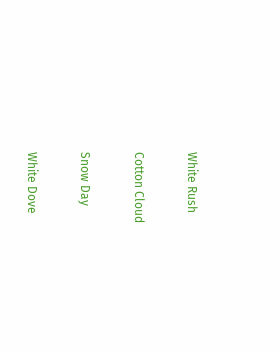White Rush

Cotton Cloud

Snow Day

White Dove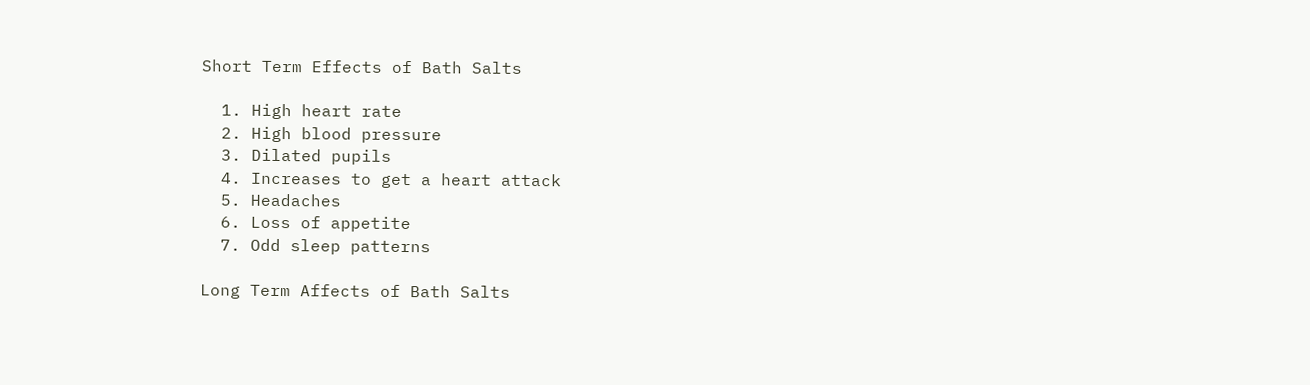Short Term Effects of Bath Salts

  1. High heart rate
  2. High blood pressure
  3. Dilated pupils
  4. Increases to get a heart attack
  5. Headaches
  6. Loss of appetite
  7. Odd sleep patterns

Long Term Affects of Bath Salts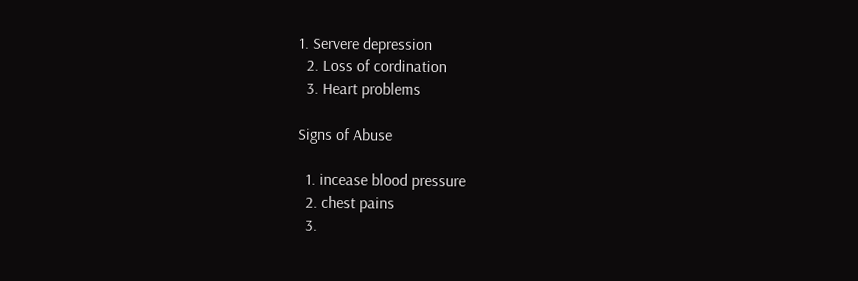1. Servere depression
  2. Loss of cordination
  3. Heart problems

Signs of Abuse

  1. incease blood pressure
  2. chest pains
  3.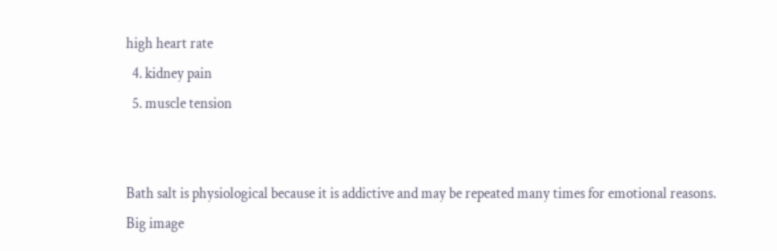high heart rate
  4. kidney pain
  5. muscle tension


Bath salt is physiological because it is addictive and may be repeated many times for emotional reasons.
Big image